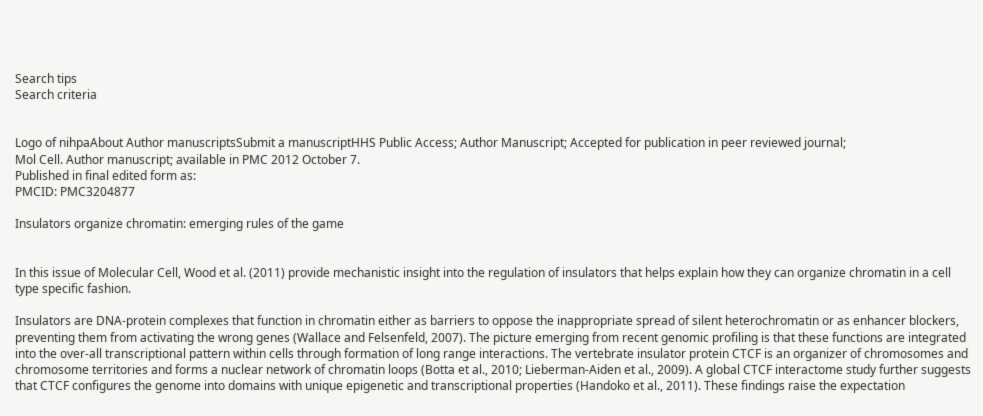Search tips
Search criteria


Logo of nihpaAbout Author manuscriptsSubmit a manuscriptHHS Public Access; Author Manuscript; Accepted for publication in peer reviewed journal;
Mol Cell. Author manuscript; available in PMC 2012 October 7.
Published in final edited form as:
PMCID: PMC3204877

Insulators organize chromatin: emerging rules of the game


In this issue of Molecular Cell, Wood et al. (2011) provide mechanistic insight into the regulation of insulators that helps explain how they can organize chromatin in a cell type specific fashion.

Insulators are DNA-protein complexes that function in chromatin either as barriers to oppose the inappropriate spread of silent heterochromatin or as enhancer blockers, preventing them from activating the wrong genes (Wallace and Felsenfeld, 2007). The picture emerging from recent genomic profiling is that these functions are integrated into the over-all transcriptional pattern within cells through formation of long range interactions. The vertebrate insulator protein CTCF is an organizer of chromosomes and chromosome territories and forms a nuclear network of chromatin loops (Botta et al., 2010; Lieberman-Aiden et al., 2009). A global CTCF interactome study further suggests that CTCF configures the genome into domains with unique epigenetic and transcriptional properties (Handoko et al., 2011). These findings raise the expectation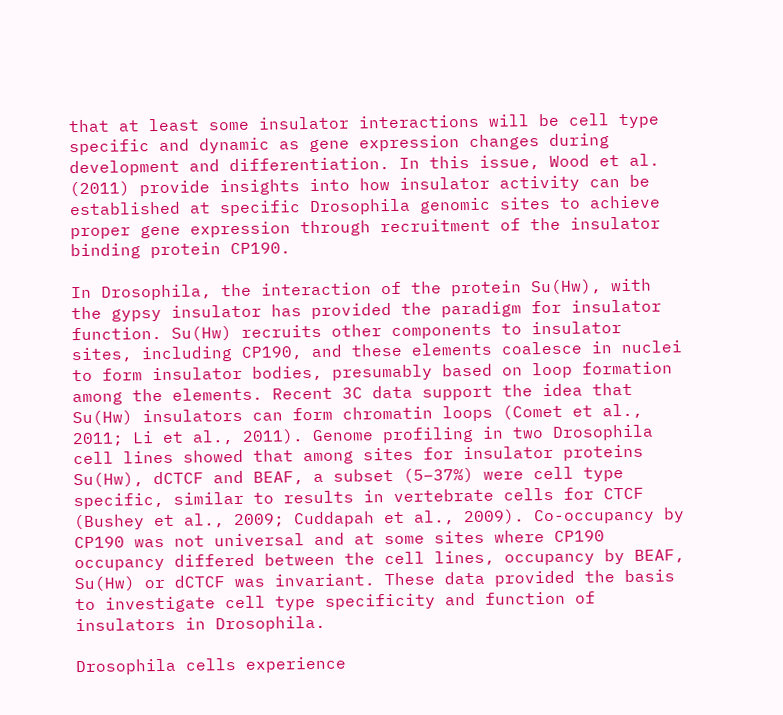that at least some insulator interactions will be cell type specific and dynamic as gene expression changes during development and differentiation. In this issue, Wood et al. (2011) provide insights into how insulator activity can be established at specific Drosophila genomic sites to achieve proper gene expression through recruitment of the insulator binding protein CP190.

In Drosophila, the interaction of the protein Su(Hw), with the gypsy insulator has provided the paradigm for insulator function. Su(Hw) recruits other components to insulator sites, including CP190, and these elements coalesce in nuclei to form insulator bodies, presumably based on loop formation among the elements. Recent 3C data support the idea that Su(Hw) insulators can form chromatin loops (Comet et al., 2011; Li et al., 2011). Genome profiling in two Drosophila cell lines showed that among sites for insulator proteins Su(Hw), dCTCF and BEAF, a subset (5–37%) were cell type specific, similar to results in vertebrate cells for CTCF (Bushey et al., 2009; Cuddapah et al., 2009). Co-occupancy by CP190 was not universal and at some sites where CP190 occupancy differed between the cell lines, occupancy by BEAF, Su(Hw) or dCTCF was invariant. These data provided the basis to investigate cell type specificity and function of insulators in Drosophila.

Drosophila cells experience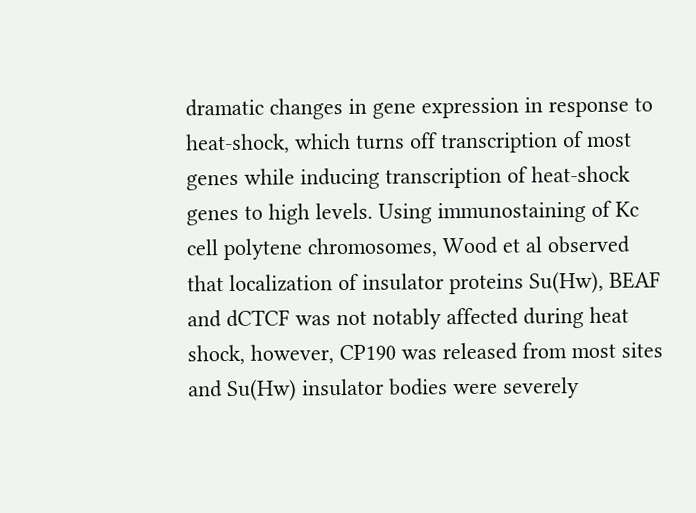dramatic changes in gene expression in response to heat-shock, which turns off transcription of most genes while inducing transcription of heat-shock genes to high levels. Using immunostaining of Kc cell polytene chromosomes, Wood et al observed that localization of insulator proteins Su(Hw), BEAF and dCTCF was not notably affected during heat shock, however, CP190 was released from most sites and Su(Hw) insulator bodies were severely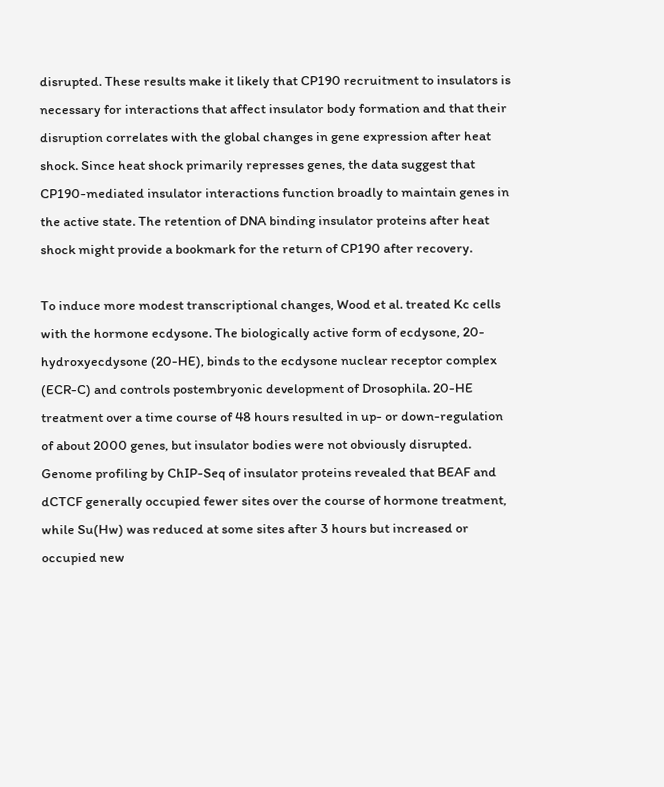disrupted. These results make it likely that CP190 recruitment to insulators is necessary for interactions that affect insulator body formation and that their disruption correlates with the global changes in gene expression after heat shock. Since heat shock primarily represses genes, the data suggest that CP190-mediated insulator interactions function broadly to maintain genes in the active state. The retention of DNA binding insulator proteins after heat shock might provide a bookmark for the return of CP190 after recovery.

To induce more modest transcriptional changes, Wood et al. treated Kc cells with the hormone ecdysone. The biologically active form of ecdysone, 20-hydroxyecdysone (20-HE), binds to the ecdysone nuclear receptor complex (ECR-C) and controls postembryonic development of Drosophila. 20-HE treatment over a time course of 48 hours resulted in up- or down-regulation of about 2000 genes, but insulator bodies were not obviously disrupted. Genome profiling by ChIP-Seq of insulator proteins revealed that BEAF and dCTCF generally occupied fewer sites over the course of hormone treatment, while Su(Hw) was reduced at some sites after 3 hours but increased or occupied new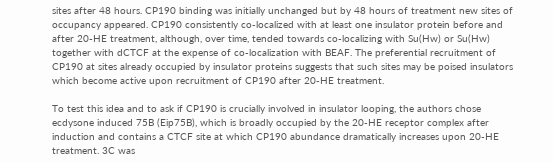sites after 48 hours. CP190 binding was initially unchanged but by 48 hours of treatment new sites of occupancy appeared. CP190 consistently co-localized with at least one insulator protein before and after 20-HE treatment, although, over time, tended towards co-localizing with Su(Hw) or Su(Hw) together with dCTCF at the expense of co-localization with BEAF. The preferential recruitment of CP190 at sites already occupied by insulator proteins suggests that such sites may be poised insulators which become active upon recruitment of CP190 after 20-HE treatment.

To test this idea and to ask if CP190 is crucially involved in insulator looping, the authors chose ecdysone induced 75B (Eip75B), which is broadly occupied by the 20-HE receptor complex after induction and contains a CTCF site at which CP190 abundance dramatically increases upon 20-HE treatment. 3C was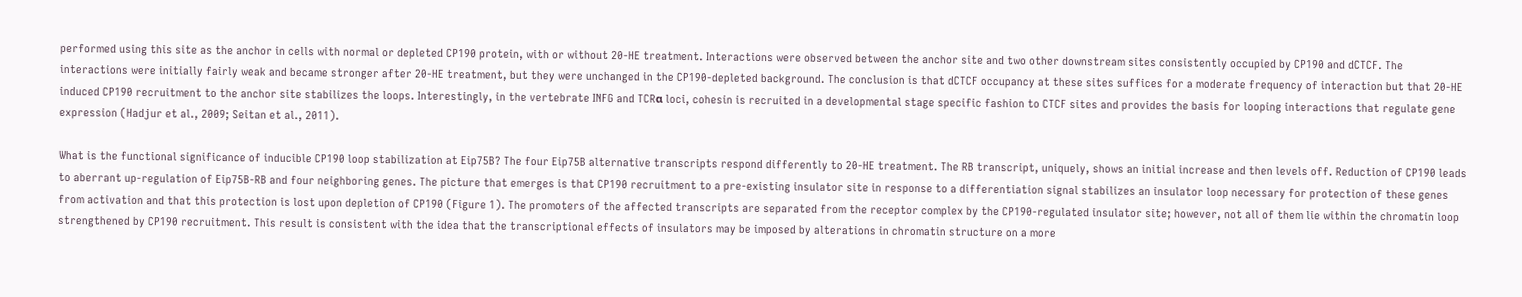performed using this site as the anchor in cells with normal or depleted CP190 protein, with or without 20-HE treatment. Interactions were observed between the anchor site and two other downstream sites consistently occupied by CP190 and dCTCF. The interactions were initially fairly weak and became stronger after 20-HE treatment, but they were unchanged in the CP190-depleted background. The conclusion is that dCTCF occupancy at these sites suffices for a moderate frequency of interaction but that 20-HE induced CP190 recruitment to the anchor site stabilizes the loops. Interestingly, in the vertebrate INFG and TCRα loci, cohesin is recruited in a developmental stage specific fashion to CTCF sites and provides the basis for looping interactions that regulate gene expression (Hadjur et al., 2009; Seitan et al., 2011).

What is the functional significance of inducible CP190 loop stabilization at Eip75B? The four Eip75B alternative transcripts respond differently to 20-HE treatment. The RB transcript, uniquely, shows an initial increase and then levels off. Reduction of CP190 leads to aberrant up-regulation of Eip75B-RB and four neighboring genes. The picture that emerges is that CP190 recruitment to a pre-existing insulator site in response to a differentiation signal stabilizes an insulator loop necessary for protection of these genes from activation and that this protection is lost upon depletion of CP190 (Figure 1). The promoters of the affected transcripts are separated from the receptor complex by the CP190-regulated insulator site; however, not all of them lie within the chromatin loop strengthened by CP190 recruitment. This result is consistent with the idea that the transcriptional effects of insulators may be imposed by alterations in chromatin structure on a more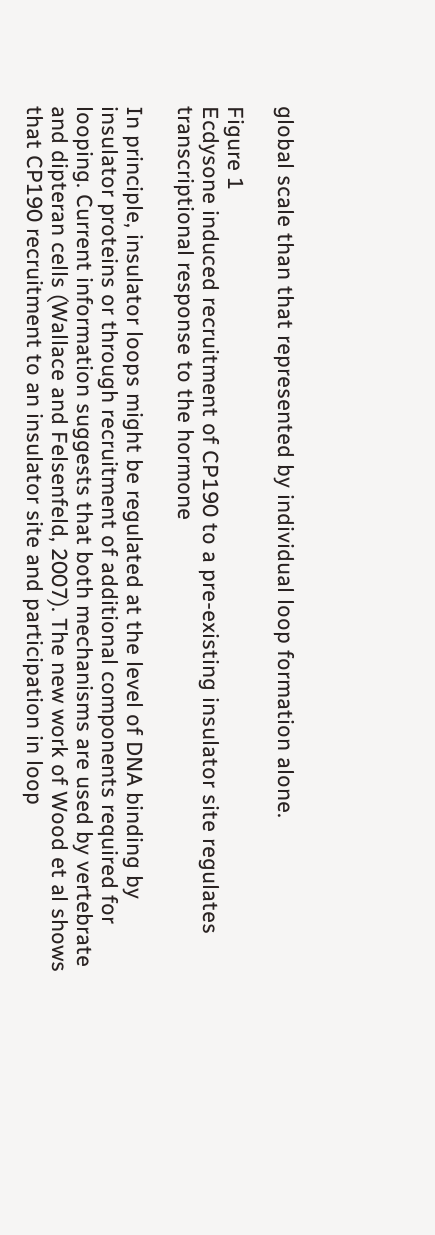global scale than that represented by individual loop formation alone.

Figure 1
Ecdysone induced recruitment of CP190 to a pre-existing insulator site regulates transcriptional response to the hormone

In principle, insulator loops might be regulated at the level of DNA binding by insulator proteins or through recruitment of additional components required for looping. Current information suggests that both mechanisms are used by vertebrate and dipteran cells (Wallace and Felsenfeld, 2007). The new work of Wood et al shows that CP190 recruitment to an insulator site and participation in loop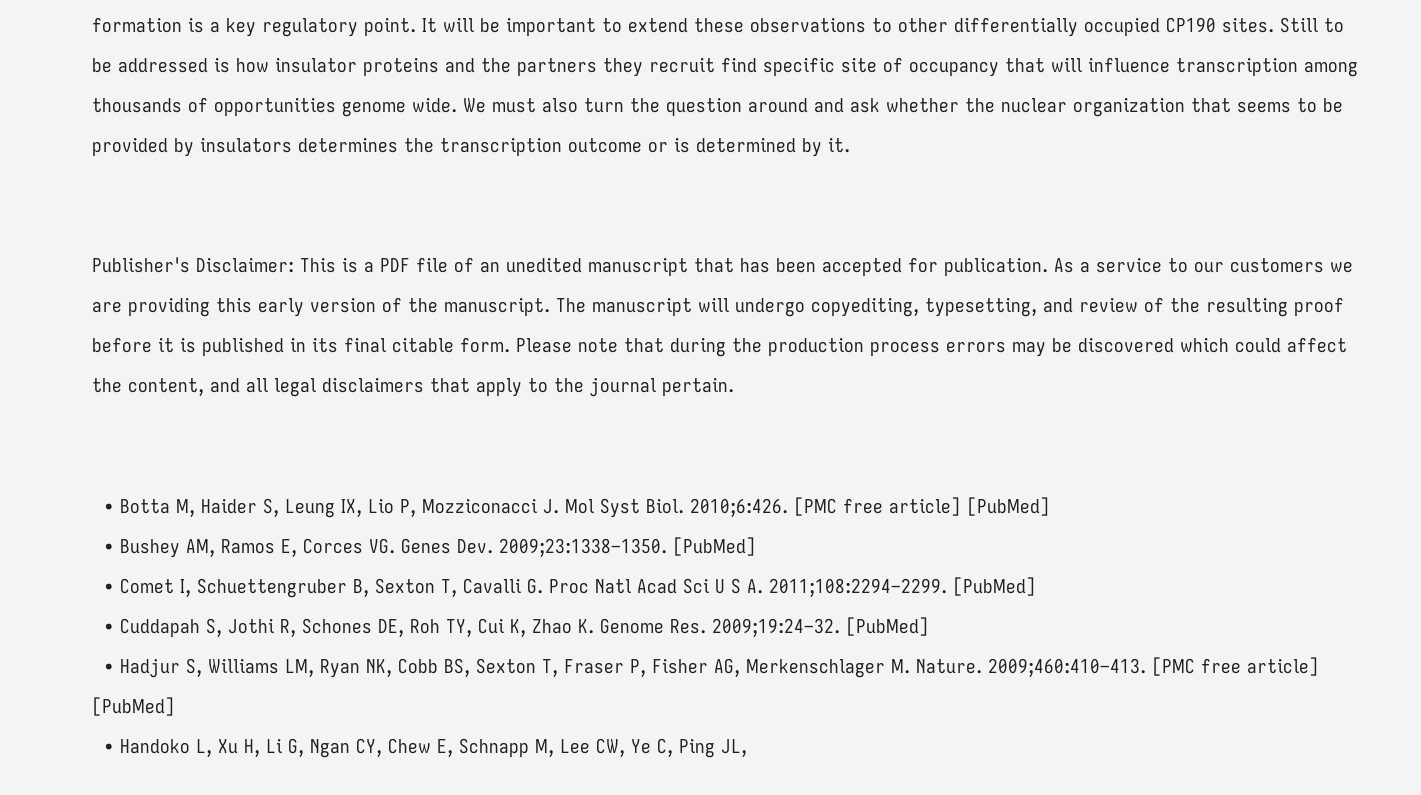formation is a key regulatory point. It will be important to extend these observations to other differentially occupied CP190 sites. Still to be addressed is how insulator proteins and the partners they recruit find specific site of occupancy that will influence transcription among thousands of opportunities genome wide. We must also turn the question around and ask whether the nuclear organization that seems to be provided by insulators determines the transcription outcome or is determined by it.


Publisher's Disclaimer: This is a PDF file of an unedited manuscript that has been accepted for publication. As a service to our customers we are providing this early version of the manuscript. The manuscript will undergo copyediting, typesetting, and review of the resulting proof before it is published in its final citable form. Please note that during the production process errors may be discovered which could affect the content, and all legal disclaimers that apply to the journal pertain.


  • Botta M, Haider S, Leung IX, Lio P, Mozziconacci J. Mol Syst Biol. 2010;6:426. [PMC free article] [PubMed]
  • Bushey AM, Ramos E, Corces VG. Genes Dev. 2009;23:1338–1350. [PubMed]
  • Comet I, Schuettengruber B, Sexton T, Cavalli G. Proc Natl Acad Sci U S A. 2011;108:2294–2299. [PubMed]
  • Cuddapah S, Jothi R, Schones DE, Roh TY, Cui K, Zhao K. Genome Res. 2009;19:24–32. [PubMed]
  • Hadjur S, Williams LM, Ryan NK, Cobb BS, Sexton T, Fraser P, Fisher AG, Merkenschlager M. Nature. 2009;460:410–413. [PMC free article] [PubMed]
  • Handoko L, Xu H, Li G, Ngan CY, Chew E, Schnapp M, Lee CW, Ye C, Ping JL,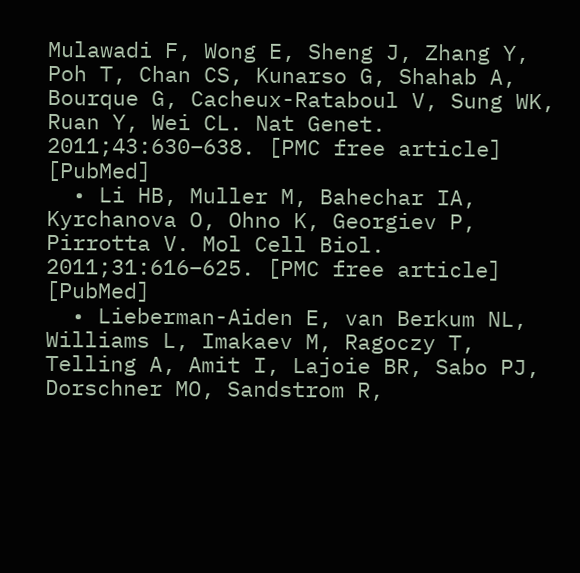Mulawadi F, Wong E, Sheng J, Zhang Y, Poh T, Chan CS, Kunarso G, Shahab A, Bourque G, Cacheux-Rataboul V, Sung WK, Ruan Y, Wei CL. Nat Genet. 2011;43:630–638. [PMC free article] [PubMed]
  • Li HB, Muller M, Bahechar IA, Kyrchanova O, Ohno K, Georgiev P, Pirrotta V. Mol Cell Biol. 2011;31:616–625. [PMC free article] [PubMed]
  • Lieberman-Aiden E, van Berkum NL, Williams L, Imakaev M, Ragoczy T, Telling A, Amit I, Lajoie BR, Sabo PJ, Dorschner MO, Sandstrom R,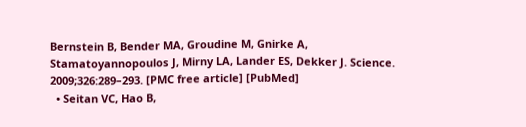Bernstein B, Bender MA, Groudine M, Gnirke A, Stamatoyannopoulos J, Mirny LA, Lander ES, Dekker J. Science. 2009;326:289–293. [PMC free article] [PubMed]
  • Seitan VC, Hao B,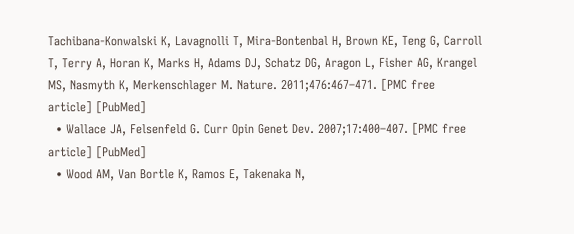Tachibana-Konwalski K, Lavagnolli T, Mira-Bontenbal H, Brown KE, Teng G, Carroll T, Terry A, Horan K, Marks H, Adams DJ, Schatz DG, Aragon L, Fisher AG, Krangel MS, Nasmyth K, Merkenschlager M. Nature. 2011;476:467–471. [PMC free article] [PubMed]
  • Wallace JA, Felsenfeld G. Curr Opin Genet Dev. 2007;17:400–407. [PMC free article] [PubMed]
  • Wood AM, Van Bortle K, Ramos E, Takenaka N,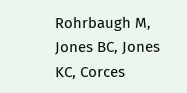Rohrbaugh M, Jones BC, Jones KC, Corces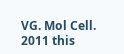VG. Mol Cell. 2011 this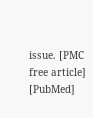issue. [PMC free article] [PubMed]